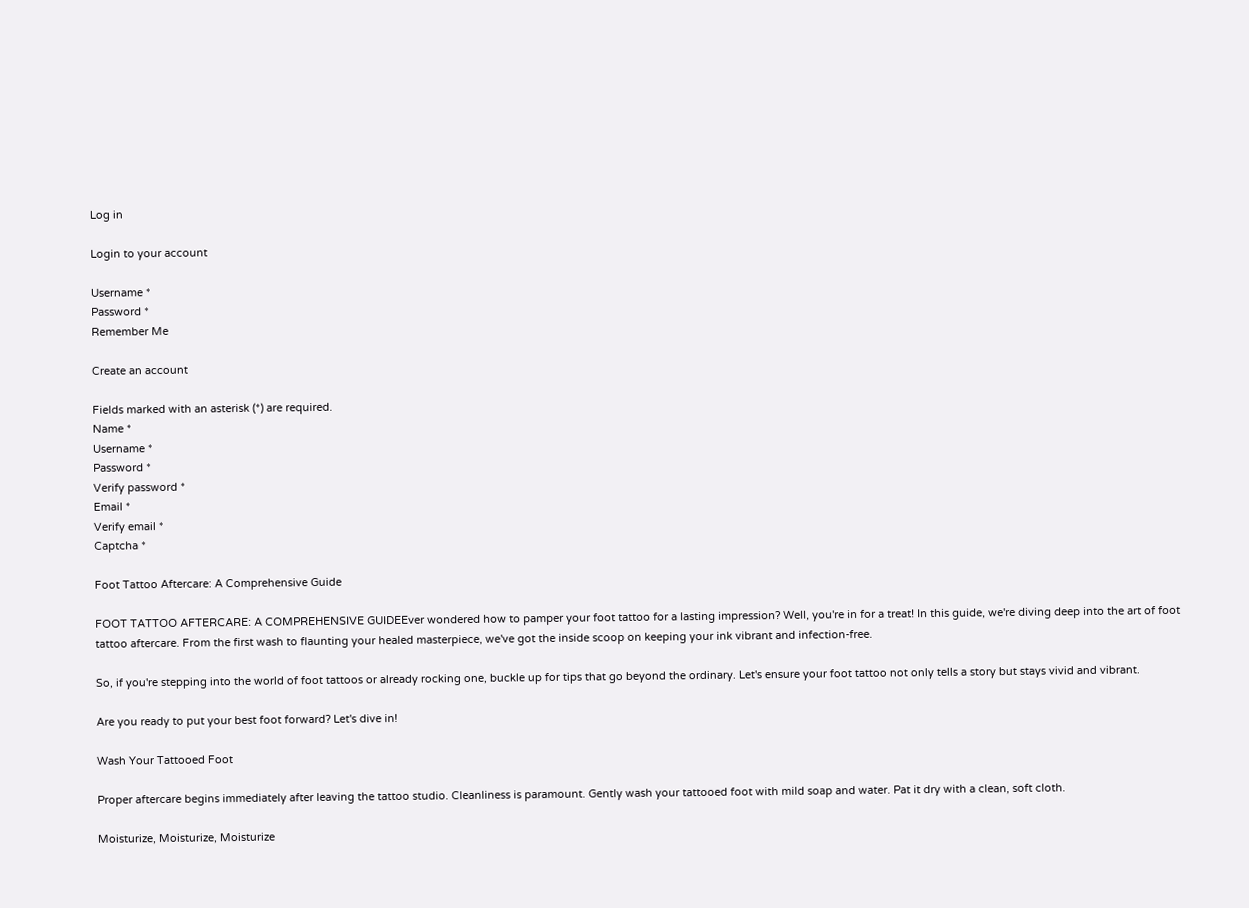Log in

Login to your account

Username *
Password *
Remember Me

Create an account

Fields marked with an asterisk (*) are required.
Name *
Username *
Password *
Verify password *
Email *
Verify email *
Captcha *

Foot Tattoo Aftercare: A Comprehensive Guide

FOOT TATTOO AFTERCARE: A COMPREHENSIVE GUIDEEver wondered how to pamper your foot tattoo for a lasting impression? Well, you're in for a treat! In this guide, we're diving deep into the art of foot tattoo aftercare. From the first wash to flaunting your healed masterpiece, we've got the inside scoop on keeping your ink vibrant and infection-free.

So, if you're stepping into the world of foot tattoos or already rocking one, buckle up for tips that go beyond the ordinary. Let's ensure your foot tattoo not only tells a story but stays vivid and vibrant.

Are you ready to put your best foot forward? Let's dive in!

Wash Your Tattooed Foot

Proper aftercare begins immediately after leaving the tattoo studio. Cleanliness is paramount. Gently wash your tattooed foot with mild soap and water. Pat it dry with a clean, soft cloth.

Moisturize, Moisturize, Moisturize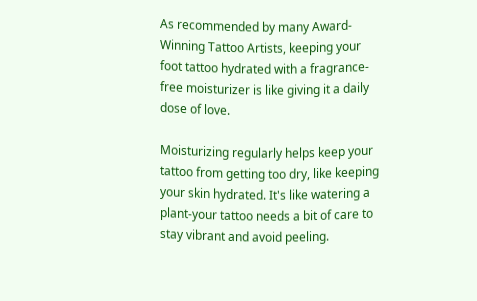As recommended by many Award-Winning Tattoo Artists, keeping your foot tattoo hydrated with a fragrance-free moisturizer is like giving it a daily dose of love.

Moisturizing regularly helps keep your tattoo from getting too dry, like keeping your skin hydrated. It's like watering a plant-your tattoo needs a bit of care to stay vibrant and avoid peeling.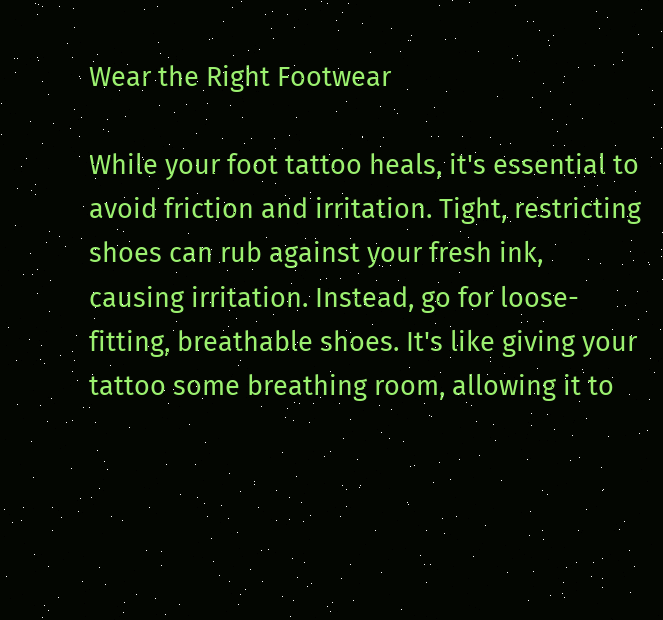Wear the Right Footwear

While your foot tattoo heals, it's essential to avoid friction and irritation. Tight, restricting shoes can rub against your fresh ink, causing irritation. Instead, go for loose-fitting, breathable shoes. It's like giving your tattoo some breathing room, allowing it to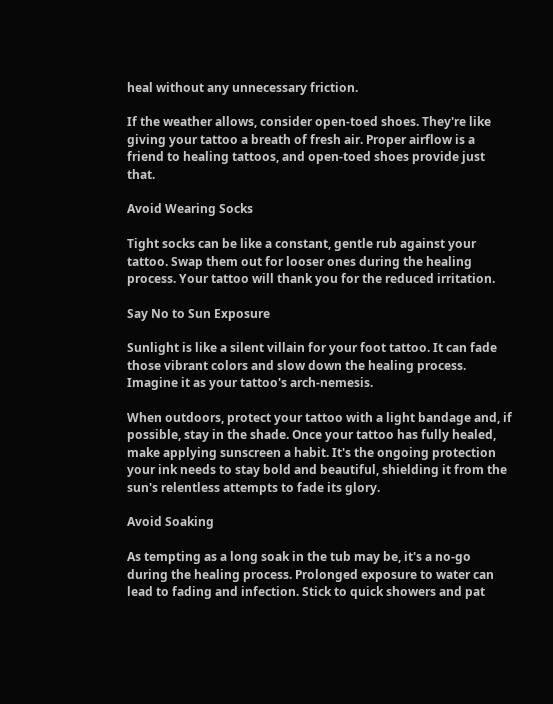heal without any unnecessary friction.

If the weather allows, consider open-toed shoes. They're like giving your tattoo a breath of fresh air. Proper airflow is a friend to healing tattoos, and open-toed shoes provide just that.

Avoid Wearing Socks

Tight socks can be like a constant, gentle rub against your tattoo. Swap them out for looser ones during the healing process. Your tattoo will thank you for the reduced irritation.

Say No to Sun Exposure

Sunlight is like a silent villain for your foot tattoo. It can fade those vibrant colors and slow down the healing process. Imagine it as your tattoo's arch-nemesis.

When outdoors, protect your tattoo with a light bandage and, if possible, stay in the shade. Once your tattoo has fully healed, make applying sunscreen a habit. It's the ongoing protection your ink needs to stay bold and beautiful, shielding it from the sun's relentless attempts to fade its glory.

Avoid Soaking

As tempting as a long soak in the tub may be, it's a no-go during the healing process. Prolonged exposure to water can lead to fading and infection. Stick to quick showers and pat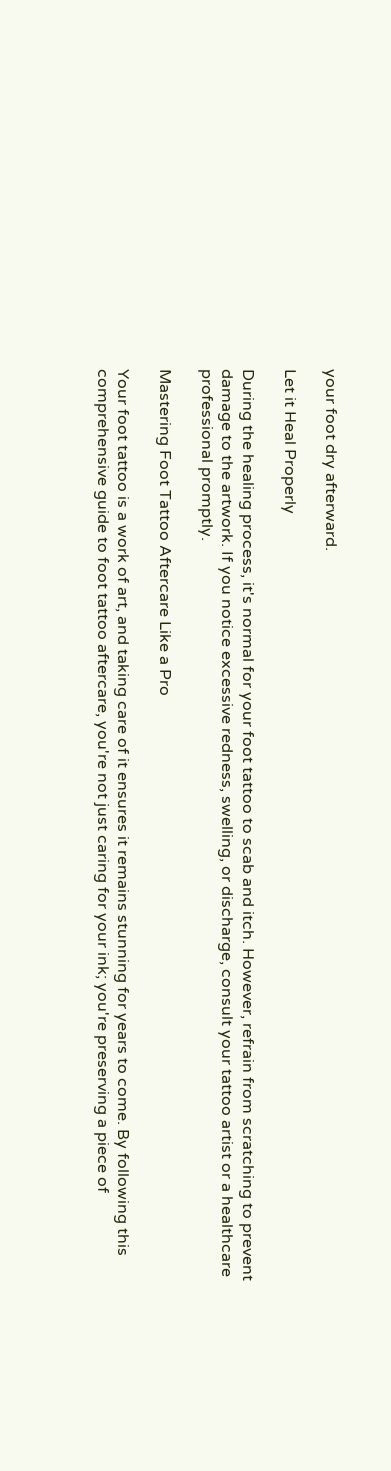your foot dry afterward.

Let it Heal Properly

During the healing process, it's normal for your foot tattoo to scab and itch. However, refrain from scratching to prevent damage to the artwork. If you notice excessive redness, swelling, or discharge, consult your tattoo artist or a healthcare professional promptly.

Mastering Foot Tattoo Aftercare Like a Pro

Your foot tattoo is a work of art, and taking care of it ensures it remains stunning for years to come. By following this comprehensive guide to foot tattoo aftercare, you're not just caring for your ink; you're preserving a piece of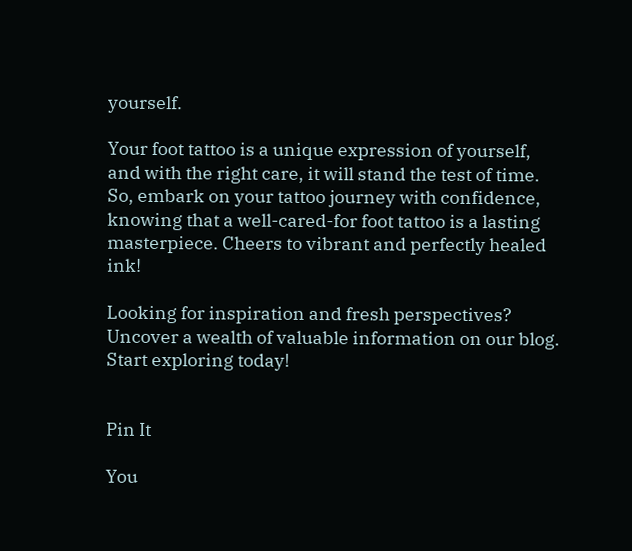yourself.

Your foot tattoo is a unique expression of yourself, and with the right care, it will stand the test of time. So, embark on your tattoo journey with confidence, knowing that a well-cared-for foot tattoo is a lasting masterpiece. Cheers to vibrant and perfectly healed ink!

Looking for inspiration and fresh perspectives? Uncover a wealth of valuable information on our blog. Start exploring today!


Pin It

You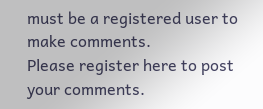must be a registered user to make comments.
Please register here to post your comments.